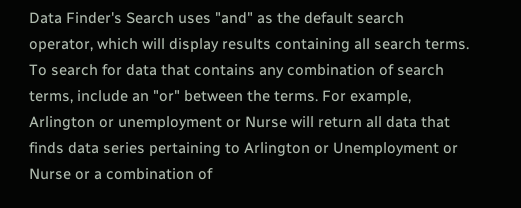Data Finder's Search uses "and" as the default search operator, which will display results containing all search terms. To search for data that contains any combination of search terms, include an "or" between the terms. For example, Arlington or unemployment or Nurse will return all data that finds data series pertaining to Arlington or Unemployment or Nurse or a combination of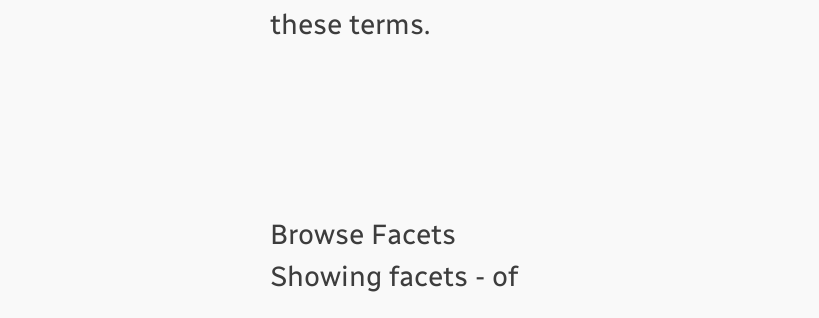these terms.




Browse Facets
Showing facets - of